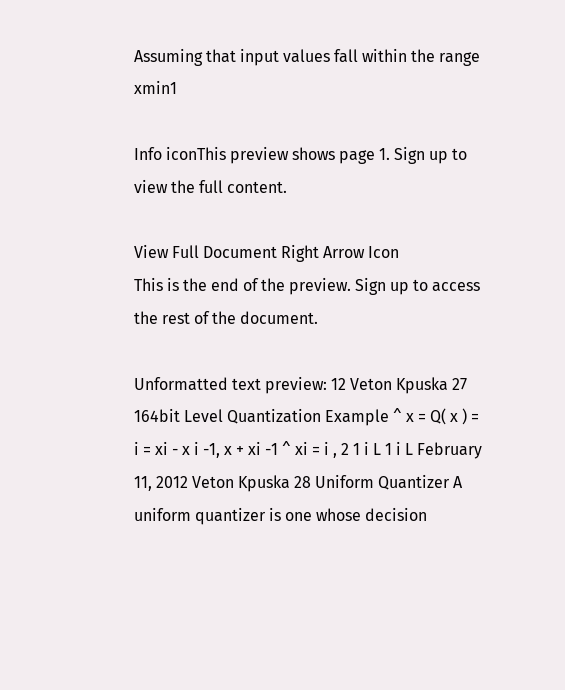Assuming that input values fall within the range xmin1

Info iconThis preview shows page 1. Sign up to view the full content.

View Full Document Right Arrow Icon
This is the end of the preview. Sign up to access the rest of the document.

Unformatted text preview: 12 Veton Kpuska 27 164bit Level Quantization Example ^ x = Q( x ) = i = xi - x i -1, x + xi -1 ^ xi = i , 2 1 i L 1 i L February 11, 2012 Veton Kpuska 28 Uniform Quantizer A uniform quantizer is one whose decision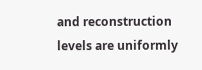and reconstruction levels are uniformly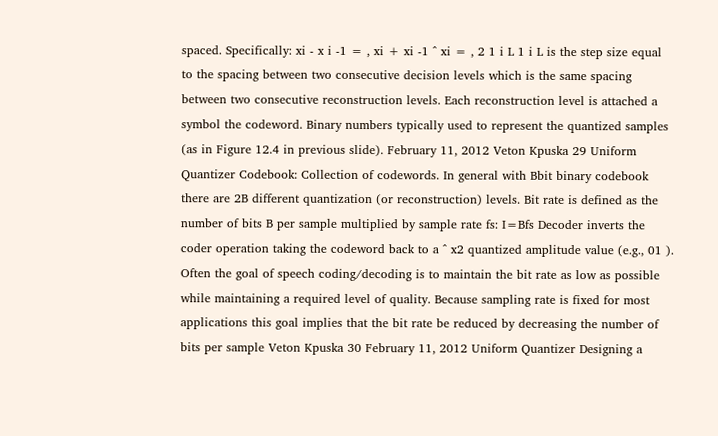spaced. Specifically: xi - x i -1 = , xi + xi -1 ^ xi = , 2 1 i L 1 i L is the step size equal to the spacing between two consecutive decision levels which is the same spacing between two consecutive reconstruction levels. Each reconstruction level is attached a symbol the codeword. Binary numbers typically used to represent the quantized samples (as in Figure 12.4 in previous slide). February 11, 2012 Veton Kpuska 29 Uniform Quantizer Codebook: Collection of codewords. In general with Bbit binary codebook there are 2B different quantization (or reconstruction) levels. Bit rate is defined as the number of bits B per sample multiplied by sample rate fs: I=Bfs Decoder inverts the coder operation taking the codeword back to a ^ x2 quantized amplitude value (e.g., 01 ). Often the goal of speech coding/decoding is to maintain the bit rate as low as possible while maintaining a required level of quality. Because sampling rate is fixed for most applications this goal implies that the bit rate be reduced by decreasing the number of bits per sample Veton Kpuska 30 February 11, 2012 Uniform Quantizer Designing a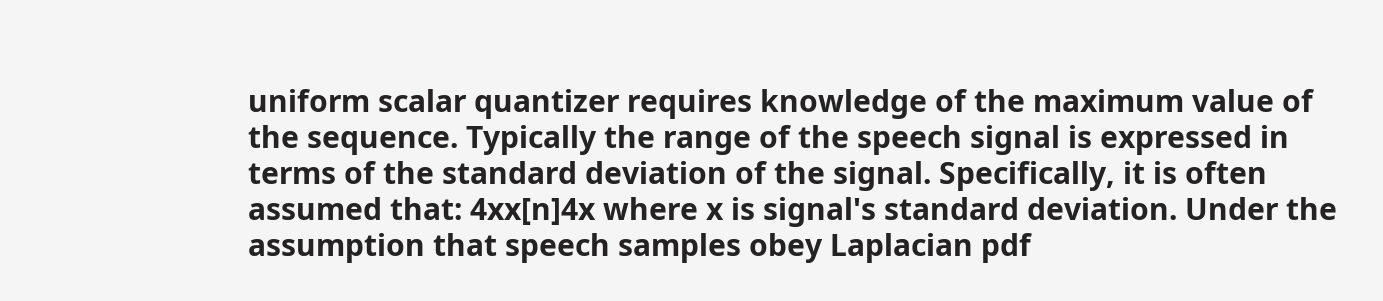uniform scalar quantizer requires knowledge of the maximum value of the sequence. Typically the range of the speech signal is expressed in terms of the standard deviation of the signal. Specifically, it is often assumed that: 4xx[n]4x where x is signal's standard deviation. Under the assumption that speech samples obey Laplacian pdf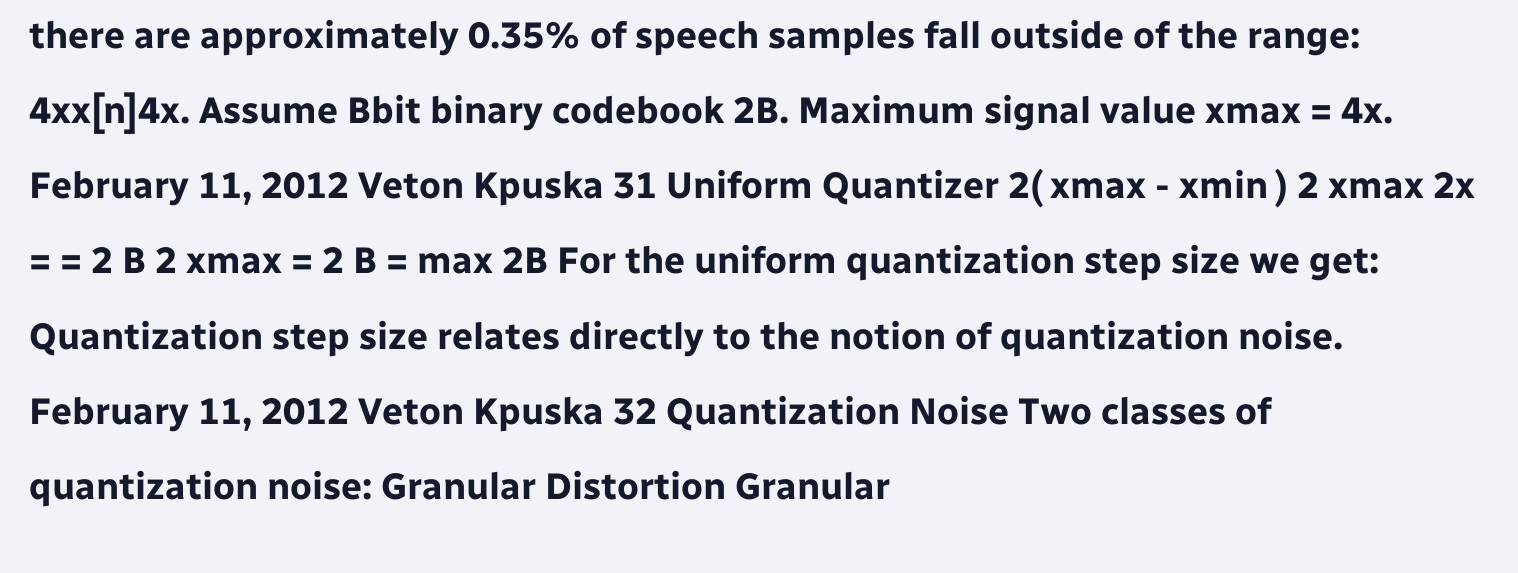there are approximately 0.35% of speech samples fall outside of the range: 4xx[n]4x. Assume Bbit binary codebook 2B. Maximum signal value xmax = 4x. February 11, 2012 Veton Kpuska 31 Uniform Quantizer 2( xmax - xmin ) 2 xmax 2x = = 2 B 2 xmax = 2 B = max 2B For the uniform quantization step size we get: Quantization step size relates directly to the notion of quantization noise. February 11, 2012 Veton Kpuska 32 Quantization Noise Two classes of quantization noise: Granular Distortion Granular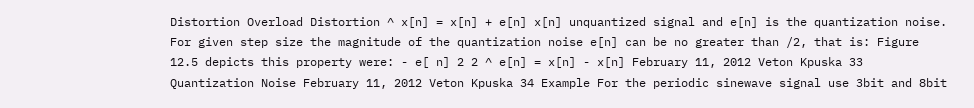Distortion Overload Distortion ^ x[n] = x[n] + e[n] x[n] unquantized signal and e[n] is the quantization noise. For given step size the magnitude of the quantization noise e[n] can be no greater than /2, that is: Figure 12.5 depicts this property were: - e[ n] 2 2 ^ e[n] = x[n] - x[n] February 11, 2012 Veton Kpuska 33 Quantization Noise February 11, 2012 Veton Kpuska 34 Example For the periodic sinewave signal use 3bit and 8bit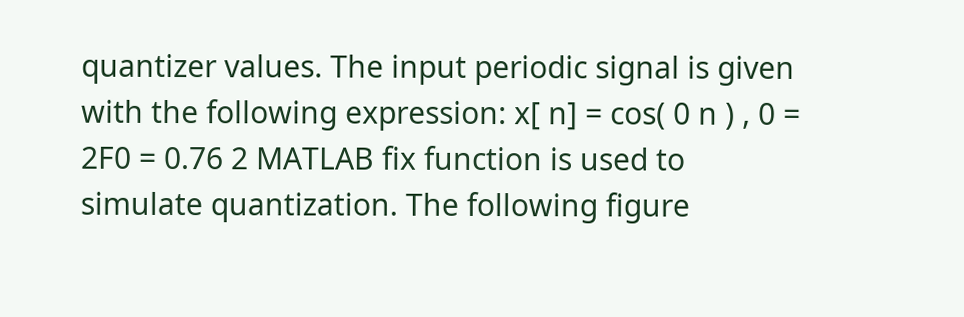quantizer values. The input periodic signal is given with the following expression: x[ n] = cos( 0 n ) , 0 = 2F0 = 0.76 2 MATLAB fix function is used to simulate quantization. The following figure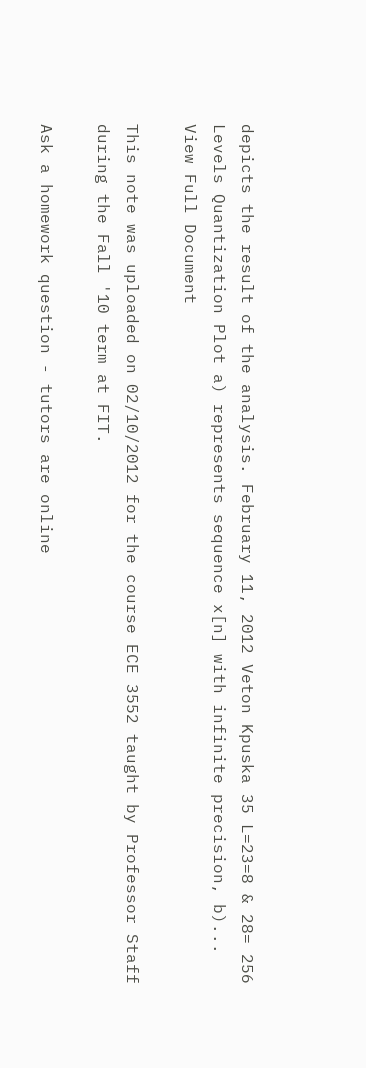depicts the result of the analysis. February 11, 2012 Veton Kpuska 35 L=23=8 & 28= 256 Levels Quantization Plot a) represents sequence x[n] with infinite precision, b)...
View Full Document

This note was uploaded on 02/10/2012 for the course ECE 3552 taught by Professor Staff during the Fall '10 term at FIT.

Ask a homework question - tutors are online